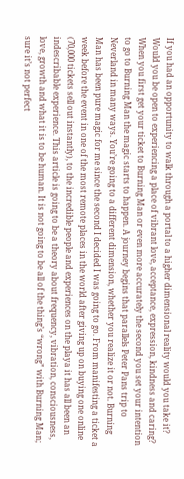If you had an opportunity to walk through a portal to a higher dimensional reality would you take it? Would you be open to experiencing a place of vibrant love, acceptance, expression, kindness and caring? When you first get your ticket to Burning Man or even more accurately the second you set your intention to go to Burning Man the magic starts to happen. A journey begins that parallels Peter Pans trip to Neverland in many ways. You’re going to a different dimension, whether you realize it or not. Burning Man has been pure magic for me since the second I decided I was going to go. From manifesting a ticket a week before the event in one of the most remote places in the world after giving up on buying one online (70,000 tickets sell out instantly), to the incredible people and experiences on the playa it has all been an indescribable experience. This article is going to be a theory about frequency, vibration, consciousness, love, growth and what it is to be human. It is not going to be all of the thing’s “wrong” with Burning Man; sure it’s not perfect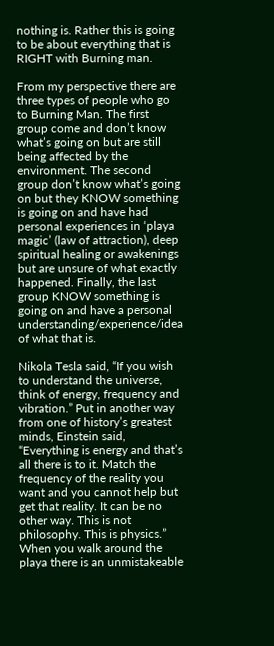nothing is. Rather this is going to be about everything that is RIGHT with Burning man.

From my perspective there are three types of people who go to Burning Man. The first group come and don’t know what’s going on but are still being affected by the environment. The second group don’t know what’s going on but they KNOW something is going on and have had personal experiences in ‘playa magic’ (law of attraction), deep spiritual healing or awakenings but are unsure of what exactly happened. Finally, the last group KNOW something is going on and have a personal understanding/experience/idea of what that is.

Nikola Tesla said, “If you wish to understand the universe, think of energy, frequency and vibration.” Put in another way from one of history’s greatest minds, Einstein said, “Everything is energy and that’s all there is to it. Match the frequency of the reality you want and you cannot help but get that reality. It can be no other way. This is not philosophy. This is physics.” When you walk around the playa there is an unmistakeable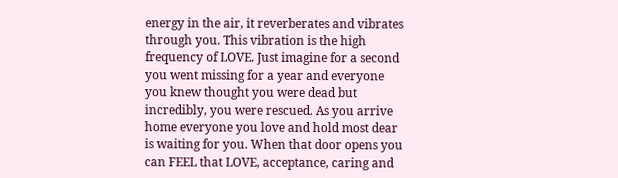energy in the air, it reverberates and vibrates through you. This vibration is the high frequency of LOVE. Just imagine for a second you went missing for a year and everyone you knew thought you were dead but incredibly, you were rescued. As you arrive home everyone you love and hold most dear is waiting for you. When that door opens you can FEEL that LOVE, acceptance, caring and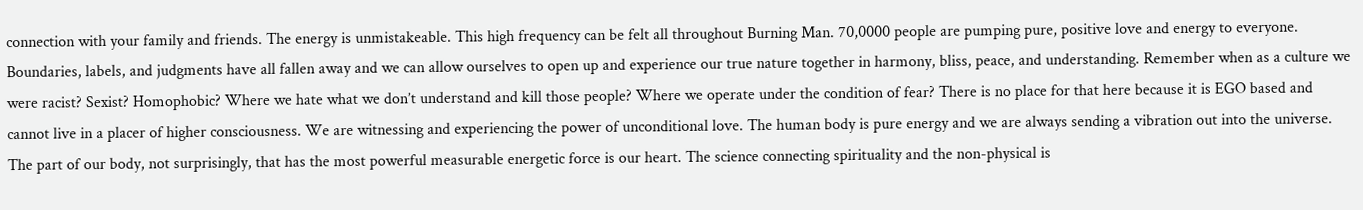connection with your family and friends. The energy is unmistakeable. This high frequency can be felt all throughout Burning Man. 70,0000 people are pumping pure, positive love and energy to everyone. Boundaries, labels, and judgments have all fallen away and we can allow ourselves to open up and experience our true nature together in harmony, bliss, peace, and understanding. Remember when as a culture we were racist? Sexist? Homophobic? Where we hate what we don’t understand and kill those people? Where we operate under the condition of fear? There is no place for that here because it is EGO based and cannot live in a placer of higher consciousness. We are witnessing and experiencing the power of unconditional love. The human body is pure energy and we are always sending a vibration out into the universe. The part of our body, not surprisingly, that has the most powerful measurable energetic force is our heart. The science connecting spirituality and the non-physical is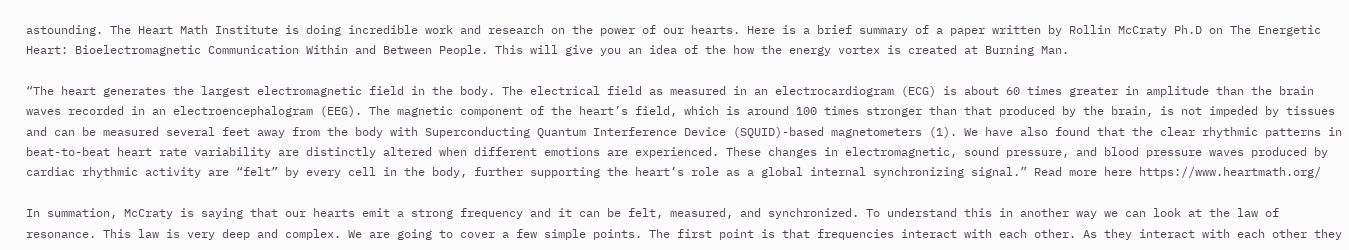astounding. The Heart Math Institute is doing incredible work and research on the power of our hearts. Here is a brief summary of a paper written by Rollin McCraty Ph.D on The Energetic Heart: Bioelectromagnetic Communication Within and Between People. This will give you an idea of the how the energy vortex is created at Burning Man.

“The heart generates the largest electromagnetic field in the body. The electrical field as measured in an electrocardiogram (ECG) is about 60 times greater in amplitude than the brain waves recorded in an electroencephalogram (EEG). The magnetic component of the heart’s field, which is around 100 times stronger than that produced by the brain, is not impeded by tissues and can be measured several feet away from the body with Superconducting Quantum Interference Device (SQUID)-based magnetometers (1). We have also found that the clear rhythmic patterns in beat-to-beat heart rate variability are distinctly altered when different emotions are experienced. These changes in electromagnetic, sound pressure, and blood pressure waves produced by cardiac rhythmic activity are “felt” by every cell in the body, further supporting the heart’s role as a global internal synchronizing signal.” Read more here https://www.heartmath.org/

In summation, McCraty is saying that our hearts emit a strong frequency and it can be felt, measured, and synchronized. To understand this in another way we can look at the law of resonance. This law is very deep and complex. We are going to cover a few simple points. The first point is that frequencies interact with each other. As they interact with each other they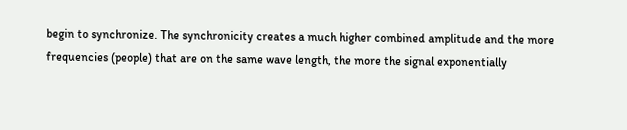begin to synchronize. The synchronicity creates a much higher combined amplitude and the more frequencies (people) that are on the same wave length, the more the signal exponentially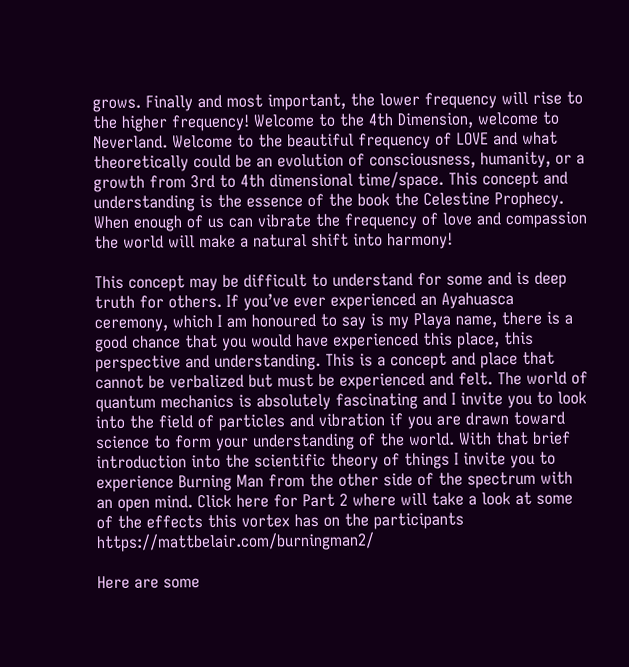grows. Finally and most important, the lower frequency will rise to the higher frequency! Welcome to the 4th Dimension, welcome to Neverland. Welcome to the beautiful frequency of LOVE and what theoretically could be an evolution of consciousness, humanity, or a growth from 3rd to 4th dimensional time/space. This concept and understanding is the essence of the book the Celestine Prophecy. When enough of us can vibrate the frequency of love and compassion the world will make a natural shift into harmony!

This concept may be difficult to understand for some and is deep truth for others. If you’ve ever experienced an Ayahuasca ceremony, which I am honoured to say is my Playa name, there is a good chance that you would have experienced this place, this perspective and understanding. This is a concept and place that cannot be verbalized but must be experienced and felt. The world of quantum mechanics is absolutely fascinating and I invite you to look into the field of particles and vibration if you are drawn toward science to form your understanding of the world. With that brief introduction into the scientific theory of things I invite you to experience Burning Man from the other side of the spectrum with an open mind. Click here for Part 2 where will take a look at some of the effects this vortex has on the participants https://mattbelair.com/burningman2/

Here are some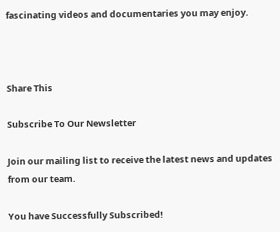fascinating videos and documentaries you may enjoy.



Share This

Subscribe To Our Newsletter

Join our mailing list to receive the latest news and updates from our team.

You have Successfully Subscribed!